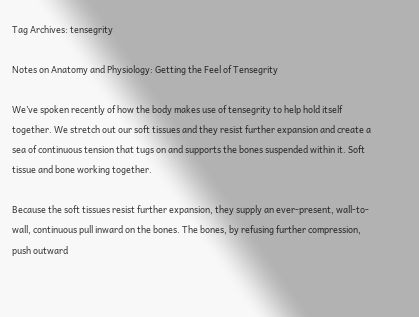Tag Archives: tensegrity

Notes on Anatomy and Physiology: Getting the Feel of Tensegrity

We’ve spoken recently of how the body makes use of tensegrity to help hold itself together. We stretch out our soft tissues and they resist further expansion and create a sea of continuous tension that tugs on and supports the bones suspended within it. Soft tissue and bone working together.

Because the soft tissues resist further expansion, they supply an ever-present, wall-to-wall, continuous pull inward on the bones. The bones, by refusing further compression, push outward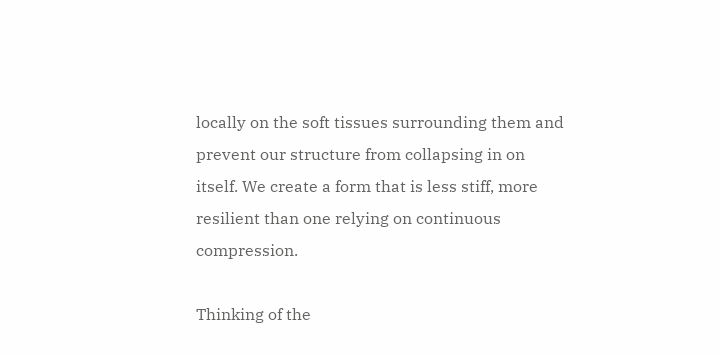locally on the soft tissues surrounding them and prevent our structure from collapsing in on itself. We create a form that is less stiff, more resilient than one relying on continuous compression.

Thinking of the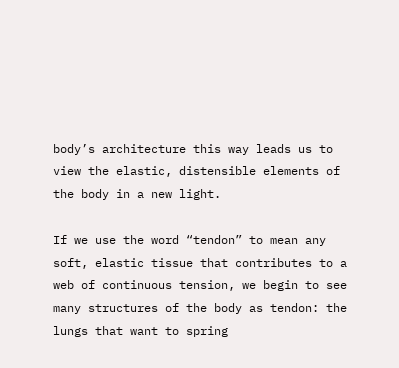body’s architecture this way leads us to view the elastic, distensible elements of the body in a new light.

If we use the word “tendon” to mean any soft, elastic tissue that contributes to a web of continuous tension, we begin to see many structures of the body as tendon: the lungs that want to spring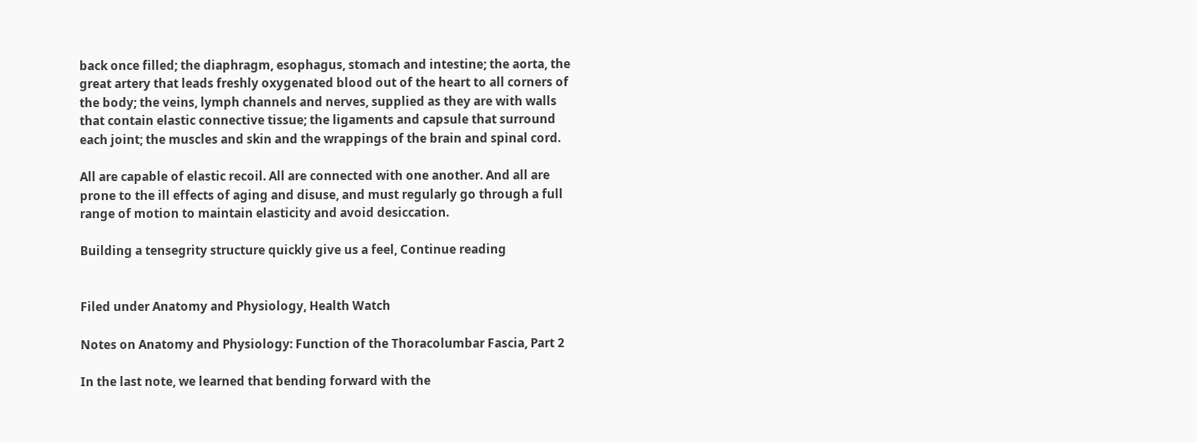back once filled; the diaphragm, esophagus, stomach and intestine; the aorta, the great artery that leads freshly oxygenated blood out of the heart to all corners of the body; the veins, lymph channels and nerves, supplied as they are with walls that contain elastic connective tissue; the ligaments and capsule that surround each joint; the muscles and skin and the wrappings of the brain and spinal cord.

All are capable of elastic recoil. All are connected with one another. And all are prone to the ill effects of aging and disuse, and must regularly go through a full range of motion to maintain elasticity and avoid desiccation.

Building a tensegrity structure quickly give us a feel, Continue reading


Filed under Anatomy and Physiology, Health Watch

Notes on Anatomy and Physiology: Function of the Thoracolumbar Fascia, Part 2

In the last note, we learned that bending forward with the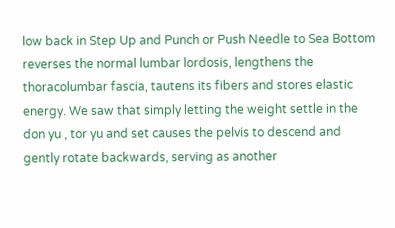low back in Step Up and Punch or Push Needle to Sea Bottom reverses the normal lumbar lordosis, lengthens the thoracolumbar fascia, tautens its fibers and stores elastic energy. We saw that simply letting the weight settle in the don yu , tor yu and set causes the pelvis to descend and gently rotate backwards, serving as another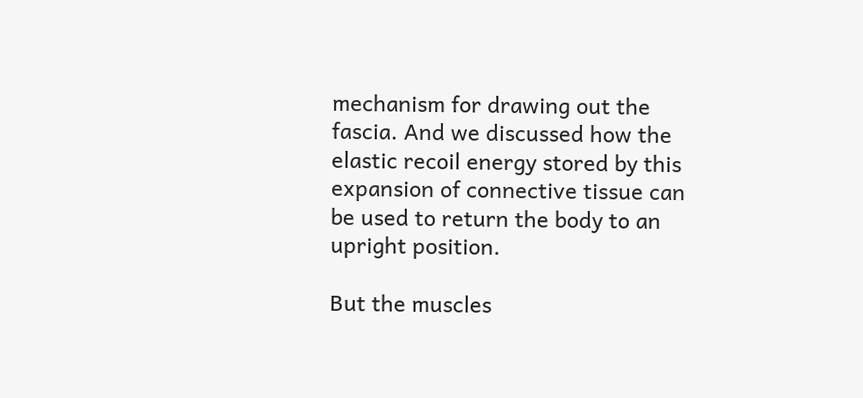mechanism for drawing out the fascia. And we discussed how the elastic recoil energy stored by this expansion of connective tissue can be used to return the body to an upright position.

But the muscles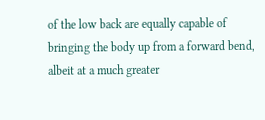of the low back are equally capable of bringing the body up from a forward bend, albeit at a much greater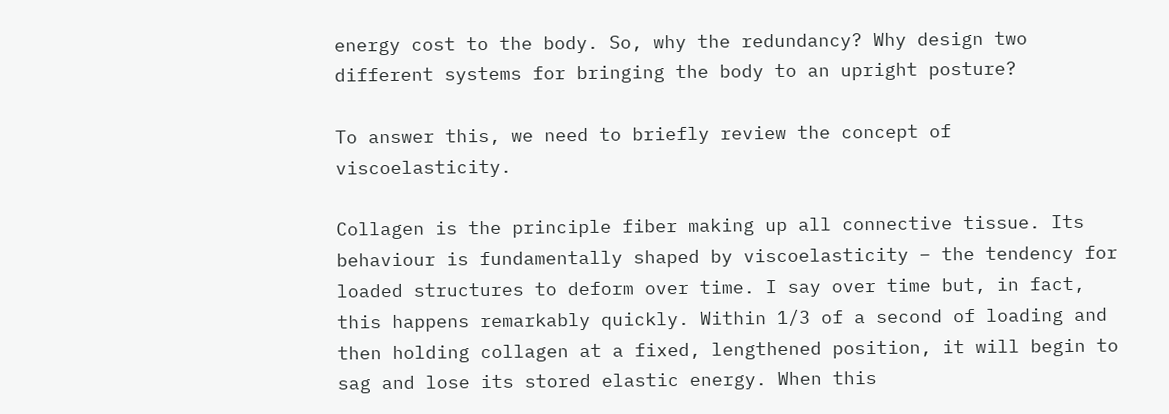energy cost to the body. So, why the redundancy? Why design two different systems for bringing the body to an upright posture?

To answer this, we need to briefly review the concept of viscoelasticity.

Collagen is the principle fiber making up all connective tissue. Its behaviour is fundamentally shaped by viscoelasticity – the tendency for loaded structures to deform over time. I say over time but, in fact, this happens remarkably quickly. Within 1/3 of a second of loading and then holding collagen at a fixed, lengthened position, it will begin to sag and lose its stored elastic energy. When this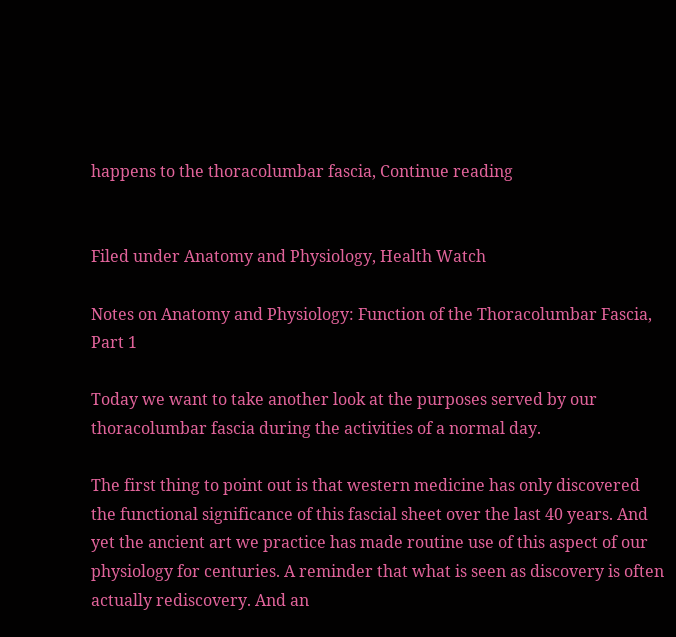happens to the thoracolumbar fascia, Continue reading


Filed under Anatomy and Physiology, Health Watch

Notes on Anatomy and Physiology: Function of the Thoracolumbar Fascia, Part 1

Today we want to take another look at the purposes served by our thoracolumbar fascia during the activities of a normal day.

The first thing to point out is that western medicine has only discovered the functional significance of this fascial sheet over the last 40 years. And yet the ancient art we practice has made routine use of this aspect of our physiology for centuries. A reminder that what is seen as discovery is often actually rediscovery. And an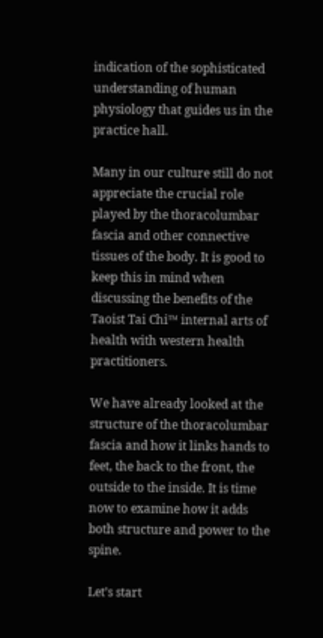indication of the sophisticated understanding of human physiology that guides us in the practice hall.

Many in our culture still do not appreciate the crucial role played by the thoracolumbar fascia and other connective tissues of the body. It is good to keep this in mind when discussing the benefits of the Taoist Tai Chi™ internal arts of health with western health practitioners.

We have already looked at the structure of the thoracolumbar fascia and how it links hands to feet, the back to the front, the outside to the inside. It is time now to examine how it adds both structure and power to the spine.

Let’s start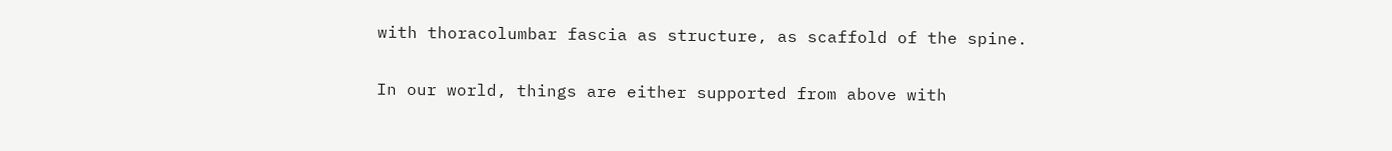with thoracolumbar fascia as structure, as scaffold of the spine.

In our world, things are either supported from above with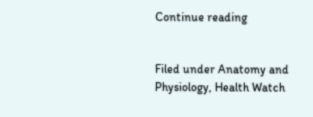Continue reading


Filed under Anatomy and Physiology, Health Watch